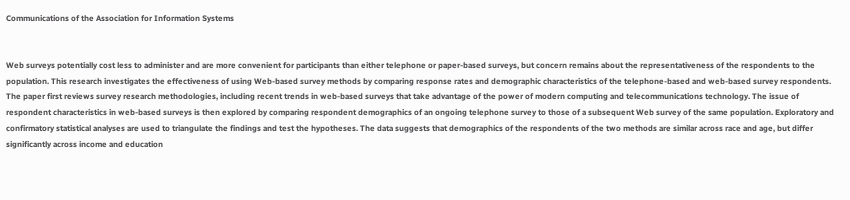Communications of the Association for Information Systems


Web surveys potentially cost less to administer and are more convenient for participants than either telephone or paper-based surveys, but concern remains about the representativeness of the respondents to the population. This research investigates the effectiveness of using Web-based survey methods by comparing response rates and demographic characteristics of the telephone-based and web-based survey respondents. The paper first reviews survey research methodologies, including recent trends in web-based surveys that take advantage of the power of modern computing and telecommunications technology. The issue of respondent characteristics in web-based surveys is then explored by comparing respondent demographics of an ongoing telephone survey to those of a subsequent Web survey of the same population. Exploratory and confirmatory statistical analyses are used to triangulate the findings and test the hypotheses. The data suggests that demographics of the respondents of the two methods are similar across race and age, but differ significantly across income and education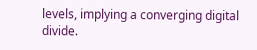levels, implying a converging digital divide.